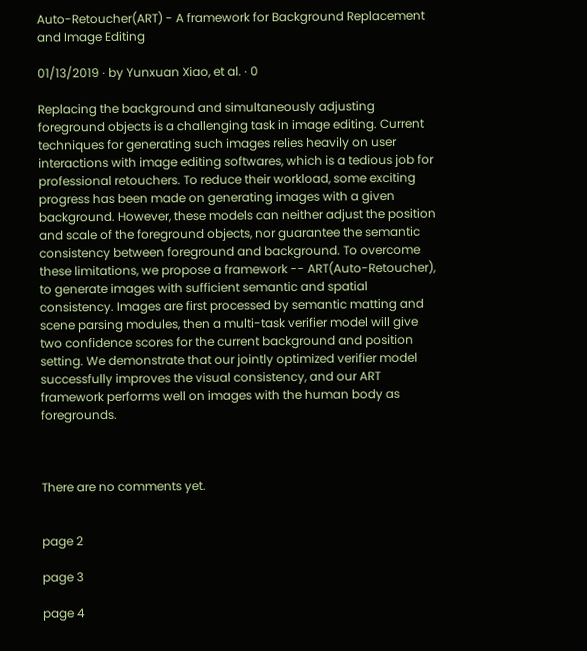Auto-Retoucher(ART) - A framework for Background Replacement and Image Editing

01/13/2019 ∙ by Yunxuan Xiao, et al. ∙ 0

Replacing the background and simultaneously adjusting foreground objects is a challenging task in image editing. Current techniques for generating such images relies heavily on user interactions with image editing softwares, which is a tedious job for professional retouchers. To reduce their workload, some exciting progress has been made on generating images with a given background. However, these models can neither adjust the position and scale of the foreground objects, nor guarantee the semantic consistency between foreground and background. To overcome these limitations, we propose a framework -- ART(Auto-Retoucher), to generate images with sufficient semantic and spatial consistency. Images are first processed by semantic matting and scene parsing modules, then a multi-task verifier model will give two confidence scores for the current background and position setting. We demonstrate that our jointly optimized verifier model successfully improves the visual consistency, and our ART framework performs well on images with the human body as foregrounds.



There are no comments yet.


page 2

page 3

page 4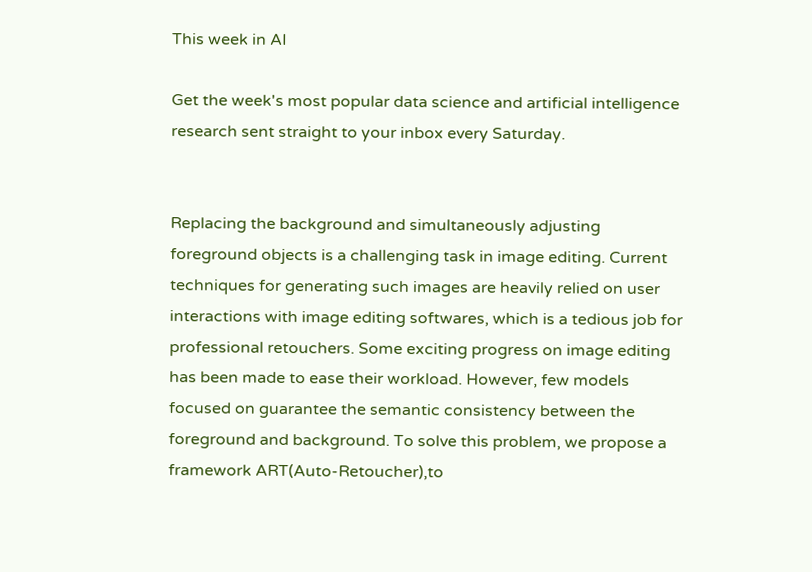This week in AI

Get the week's most popular data science and artificial intelligence research sent straight to your inbox every Saturday.


Replacing the background and simultaneously adjusting foreground objects is a challenging task in image editing. Current techniques for generating such images are heavily relied on user interactions with image editing softwares, which is a tedious job for professional retouchers. Some exciting progress on image editing has been made to ease their workload. However, few models focused on guarantee the semantic consistency between the foreground and background. To solve this problem, we propose a framework ART(Auto-Retoucher),to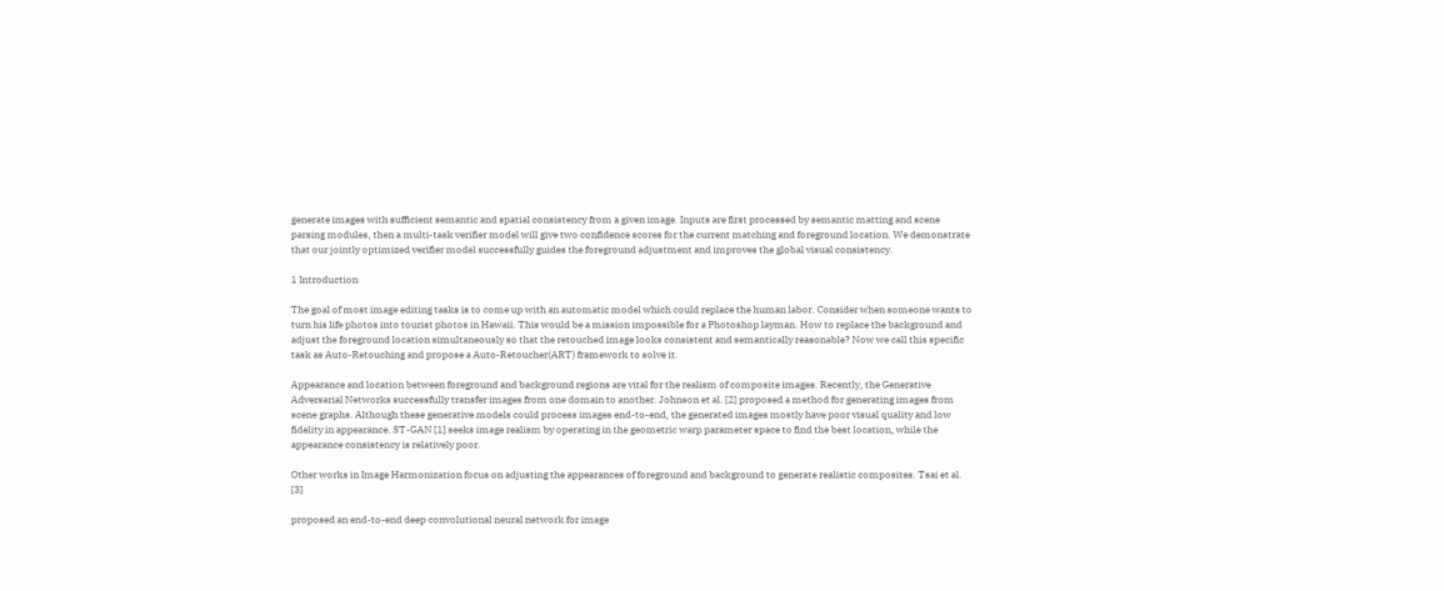generate images with sufficient semantic and spatial consistency from a given image. Inputs are first processed by semantic matting and scene parsing modules, then a multi-task verifier model will give two confidence scores for the current matching and foreground location. We demonstrate that our jointly optimized verifier model successfully guides the foreground adjustment and improves the global visual consistency.

1 Introduction

The goal of most image editing tasks is to come up with an automatic model which could replace the human labor. Consider when someone wants to turn his life photos into tourist photos in Hawaii. This would be a mission impossible for a Photoshop layman. How to replace the background and adjust the foreground location simultaneously so that the retouched image looks consistent and semantically reasonable? Now we call this specific task as Auto-Retouching and propose a Auto-Retoucher(ART) framework to solve it.

Appearance and location between foreground and background regions are vital for the realism of composite images. Recently, the Generative Adversarial Networks successfully transfer images from one domain to another. Johnson et al. [2] proposed a method for generating images from scene graphs. Although these generative models could process images end-to-end, the generated images mostly have poor visual quality and low fidelity in appearance. ST-GAN [1] seeks image realism by operating in the geometric warp parameter space to find the best location, while the appearance consistency is relatively poor.

Other works in Image Harmonization focus on adjusting the appearances of foreground and background to generate realistic composites. Tsai et al. [3]

proposed an end-to-end deep convolutional neural network for image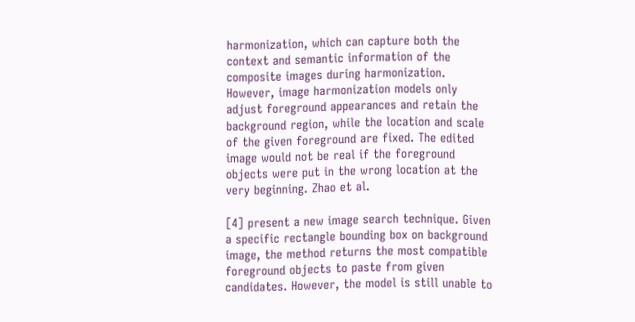harmonization, which can capture both the context and semantic information of the composite images during harmonization. However, image harmonization models only adjust foreground appearances and retain the background region, while the location and scale of the given foreground are fixed. The edited image would not be real if the foreground objects were put in the wrong location at the very beginning. Zhao et al.

[4] present a new image search technique. Given a specific rectangle bounding box on background image, the method returns the most compatible foreground objects to paste from given candidates. However, the model is still unable to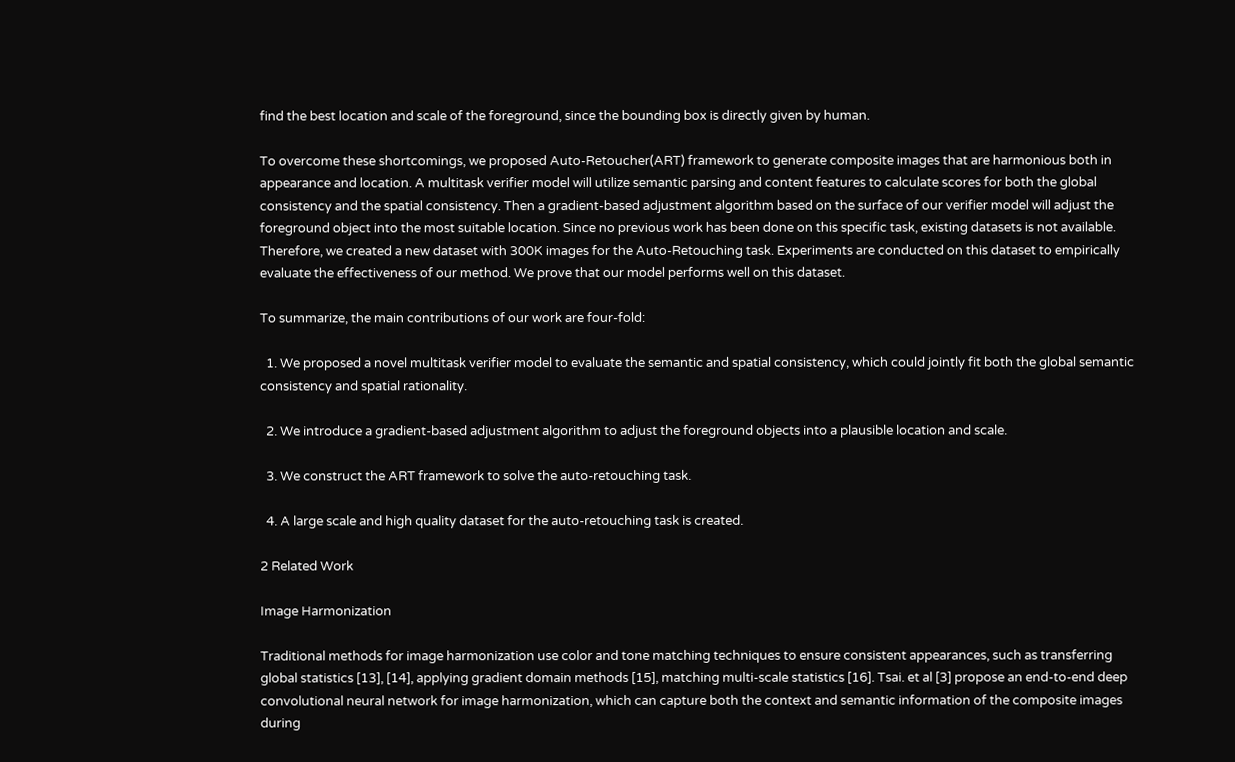find the best location and scale of the foreground, since the bounding box is directly given by human.

To overcome these shortcomings, we proposed Auto-Retoucher(ART) framework to generate composite images that are harmonious both in appearance and location. A multitask verifier model will utilize semantic parsing and content features to calculate scores for both the global consistency and the spatial consistency. Then a gradient-based adjustment algorithm based on the surface of our verifier model will adjust the foreground object into the most suitable location. Since no previous work has been done on this specific task, existing datasets is not available. Therefore, we created a new dataset with 300K images for the Auto-Retouching task. Experiments are conducted on this dataset to empirically evaluate the effectiveness of our method. We prove that our model performs well on this dataset.

To summarize, the main contributions of our work are four-fold:

  1. We proposed a novel multitask verifier model to evaluate the semantic and spatial consistency, which could jointly fit both the global semantic consistency and spatial rationality.

  2. We introduce a gradient-based adjustment algorithm to adjust the foreground objects into a plausible location and scale.

  3. We construct the ART framework to solve the auto-retouching task.

  4. A large scale and high quality dataset for the auto-retouching task is created.

2 Related Work

Image Harmonization

Traditional methods for image harmonization use color and tone matching techniques to ensure consistent appearances, such as transferring global statistics [13], [14], applying gradient domain methods [15], matching multi-scale statistics [16]. Tsai. et al [3] propose an end-to-end deep convolutional neural network for image harmonization, which can capture both the context and semantic information of the composite images during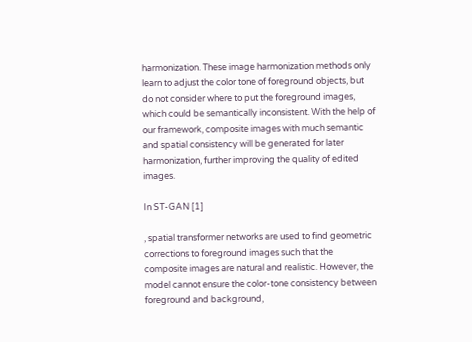harmonization. These image harmonization methods only learn to adjust the color tone of foreground objects, but do not consider where to put the foreground images, which could be semantically inconsistent. With the help of our framework, composite images with much semantic and spatial consistency will be generated for later harmonization, further improving the quality of edited images.

In ST-GAN [1]

, spatial transformer networks are used to find geometric corrections to foreground images such that the composite images are natural and realistic. However, the model cannot ensure the color-tone consistency between foreground and background,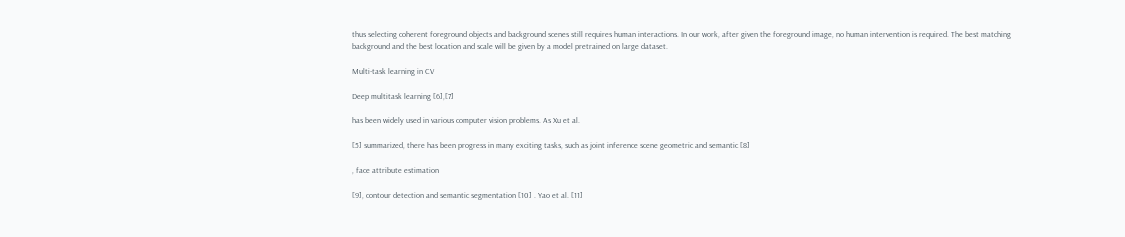thus selecting coherent foreground objects and background scenes still requires human interactions. In our work, after given the foreground image, no human intervention is required. The best matching background and the best location and scale will be given by a model pretrained on large dataset.

Multi-task learning in CV

Deep multitask learning [6],[7]

has been widely used in various computer vision problems. As Xu et al.

[5] summarized, there has been progress in many exciting tasks, such as joint inference scene geometric and semantic [8]

, face attribute estimation

[9], contour detection and semantic segmentation [10] . Yao et al. [11]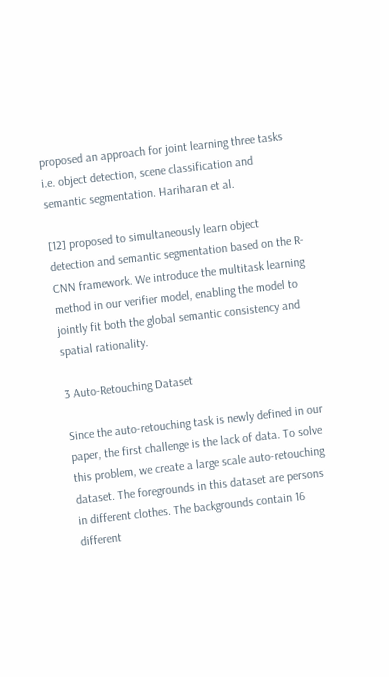proposed an approach for joint learning three tasks i.e. object detection, scene classification and semantic segmentation. Hariharan et al.

[12] proposed to simultaneously learn object detection and semantic segmentation based on the R-CNN framework. We introduce the multitask learning method in our verifier model, enabling the model to jointly fit both the global semantic consistency and spatial rationality.

3 Auto-Retouching Dataset

Since the auto-retouching task is newly defined in our paper, the first challenge is the lack of data. To solve this problem, we create a large scale auto-retouching dataset. The foregrounds in this dataset are persons in different clothes. The backgrounds contain 16 different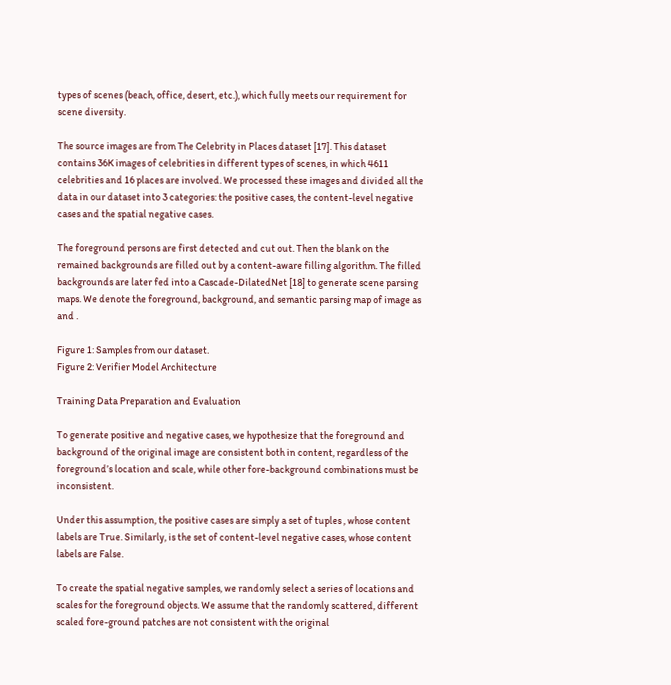types of scenes (beach, office, desert, etc.), which fully meets our requirement for scene diversity.

The source images are from The Celebrity in Places dataset [17]. This dataset contains 36K images of celebrities in different types of scenes, in which 4611 celebrities and 16 places are involved. We processed these images and divided all the data in our dataset into 3 categories: the positive cases, the content-level negative cases and the spatial negative cases.

The foreground persons are first detected and cut out. Then the blank on the remained backgrounds are filled out by a content-aware filling algorithm. The filled backgrounds are later fed into a Cascade-DilatedNet [18] to generate scene parsing maps. We denote the foreground, background, and semantic parsing map of image as and .

Figure 1: Samples from our dataset.
Figure 2: Verifier Model Architecture

Training Data Preparation and Evaluation

To generate positive and negative cases, we hypothesize that the foreground and background of the original image are consistent both in content, regardless of the foreground’s location and scale, while other fore-background combinations must be inconsistent.

Under this assumption, the positive cases are simply a set of tuples , whose content labels are True. Similarly, is the set of content-level negative cases, whose content labels are False.

To create the spatial negative samples, we randomly select a series of locations and scales for the foreground objects. We assume that the randomly scattered, different scaled fore-ground patches are not consistent with the original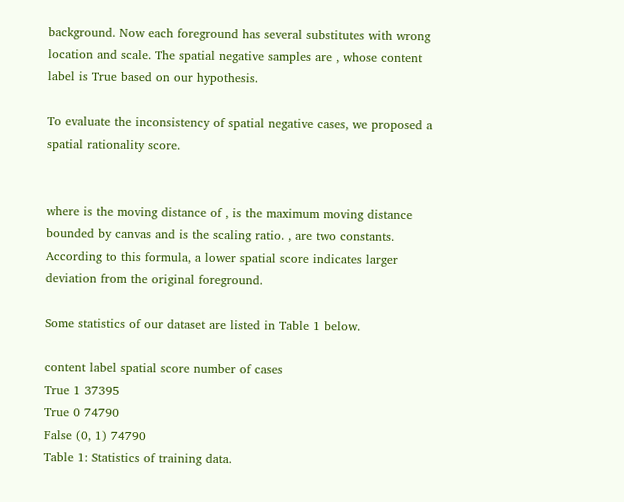background. Now each foreground has several substitutes with wrong location and scale. The spatial negative samples are , whose content label is True based on our hypothesis.

To evaluate the inconsistency of spatial negative cases, we proposed a spatial rationality score.


where is the moving distance of , is the maximum moving distance bounded by canvas and is the scaling ratio. , are two constants. According to this formula, a lower spatial score indicates larger deviation from the original foreground.

Some statistics of our dataset are listed in Table 1 below.

content label spatial score number of cases
True 1 37395
True 0 74790
False (0, 1) 74790
Table 1: Statistics of training data.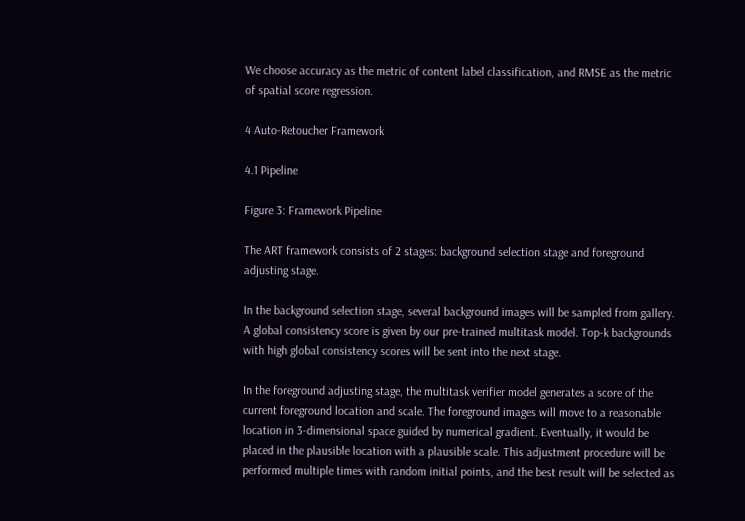We choose accuracy as the metric of content label classification, and RMSE as the metric of spatial score regression.

4 Auto-Retoucher Framework

4.1 Pipeline

Figure 3: Framework Pipeline

The ART framework consists of 2 stages: background selection stage and foreground adjusting stage.

In the background selection stage, several background images will be sampled from gallery. A global consistency score is given by our pre-trained multitask model. Top-k backgrounds with high global consistency scores will be sent into the next stage.

In the foreground adjusting stage, the multitask verifier model generates a score of the current foreground location and scale. The foreground images will move to a reasonable location in 3-dimensional space guided by numerical gradient. Eventually, it would be placed in the plausible location with a plausible scale. This adjustment procedure will be performed multiple times with random initial points, and the best result will be selected as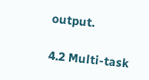output.

4.2 Multi-task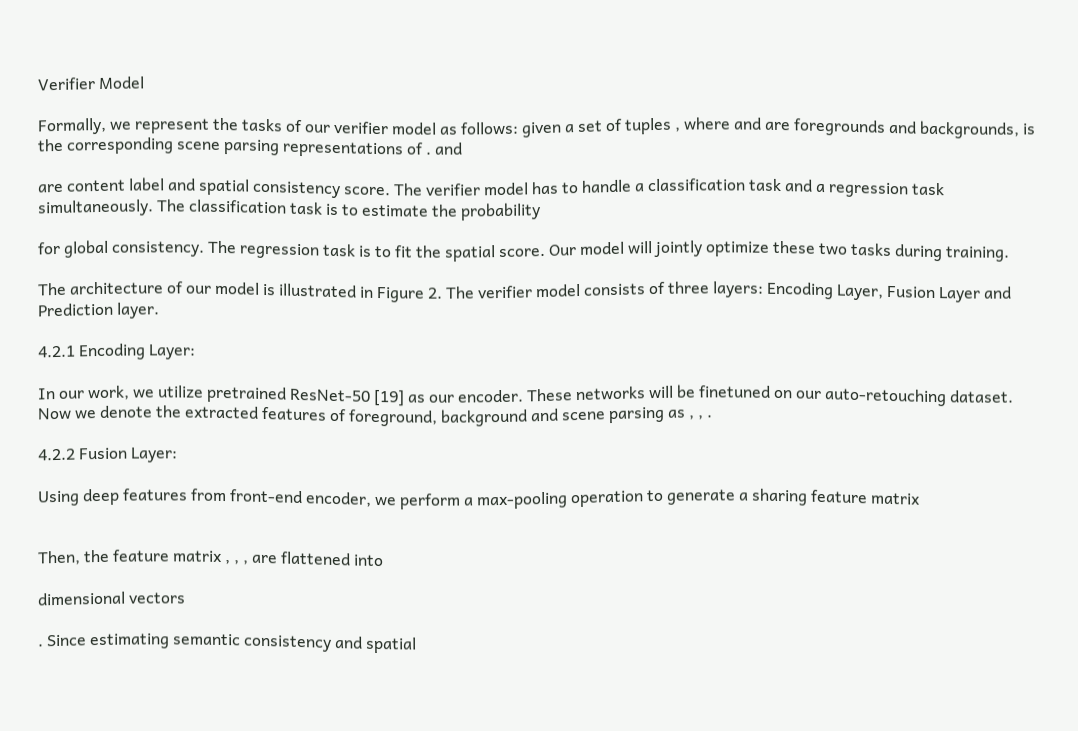Verifier Model

Formally, we represent the tasks of our verifier model as follows: given a set of tuples , where and are foregrounds and backgrounds, is the corresponding scene parsing representations of . and

are content label and spatial consistency score. The verifier model has to handle a classification task and a regression task simultaneously. The classification task is to estimate the probability

for global consistency. The regression task is to fit the spatial score. Our model will jointly optimize these two tasks during training.

The architecture of our model is illustrated in Figure 2. The verifier model consists of three layers: Encoding Layer, Fusion Layer and Prediction layer.

4.2.1 Encoding Layer:

In our work, we utilize pretrained ResNet-50 [19] as our encoder. These networks will be finetuned on our auto-retouching dataset. Now we denote the extracted features of foreground, background and scene parsing as , , .

4.2.2 Fusion Layer:

Using deep features from front-end encoder, we perform a max-pooling operation to generate a sharing feature matrix


Then, the feature matrix , , , are flattened into

dimensional vectors

. Since estimating semantic consistency and spatial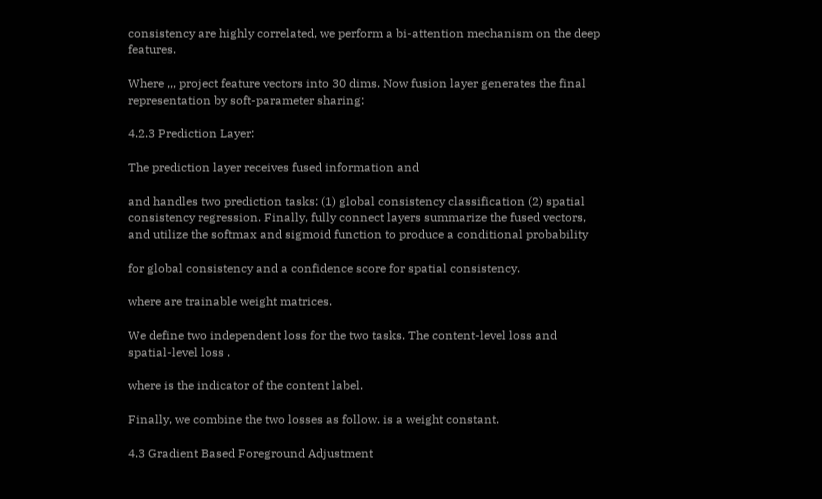consistency are highly correlated, we perform a bi-attention mechanism on the deep features.

Where ,,, project feature vectors into 30 dims. Now fusion layer generates the final representation by soft-parameter sharing:

4.2.3 Prediction Layer:

The prediction layer receives fused information and

and handles two prediction tasks: (1) global consistency classification (2) spatial consistency regression. Finally, fully connect layers summarize the fused vectors, and utilize the softmax and sigmoid function to produce a conditional probability

for global consistency and a confidence score for spatial consistency.

where are trainable weight matrices.

We define two independent loss for the two tasks. The content-level loss and spatial-level loss .

where is the indicator of the content label.

Finally, we combine the two losses as follow. is a weight constant.

4.3 Gradient Based Foreground Adjustment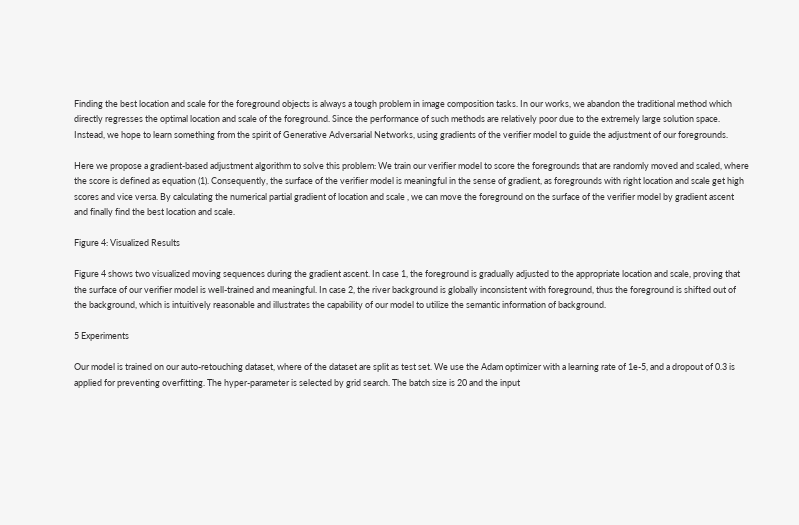Finding the best location and scale for the foreground objects is always a tough problem in image composition tasks. In our works, we abandon the traditional method which directly regresses the optimal location and scale of the foreground. Since the performance of such methods are relatively poor due to the extremely large solution space. Instead, we hope to learn something from the spirit of Generative Adversarial Networks, using gradients of the verifier model to guide the adjustment of our foregrounds.

Here we propose a gradient-based adjustment algorithm to solve this problem: We train our verifier model to score the foregrounds that are randomly moved and scaled, where the score is defined as equation (1). Consequently, the surface of the verifier model is meaningful in the sense of gradient, as foregrounds with right location and scale get high scores and vice versa. By calculating the numerical partial gradient of location and scale , we can move the foreground on the surface of the verifier model by gradient ascent and finally find the best location and scale.

Figure 4: Visualized Results

Figure 4 shows two visualized moving sequences during the gradient ascent. In case 1, the foreground is gradually adjusted to the appropriate location and scale, proving that the surface of our verifier model is well-trained and meaningful. In case 2, the river background is globally inconsistent with foreground, thus the foreground is shifted out of the background, which is intuitively reasonable and illustrates the capability of our model to utilize the semantic information of background.

5 Experiments

Our model is trained on our auto-retouching dataset, where of the dataset are split as test set. We use the Adam optimizer with a learning rate of 1e-5, and a dropout of 0.3 is applied for preventing overfitting. The hyper-parameter is selected by grid search. The batch size is 20 and the input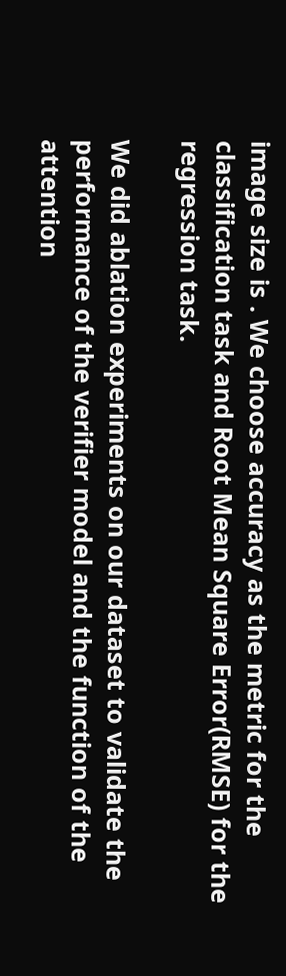image size is . We choose accuracy as the metric for the classification task and Root Mean Square Error(RMSE) for the regression task.

We did ablation experiments on our dataset to validate the performance of the verifier model and the function of the attention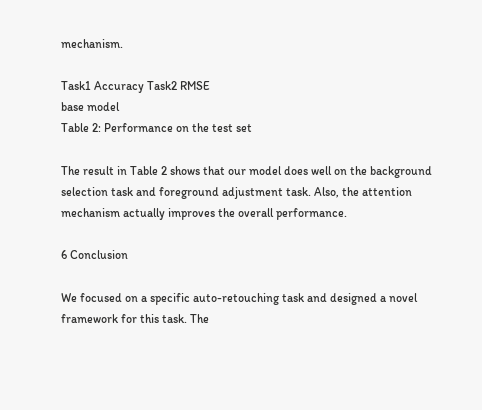mechanism.

Task1 Accuracy Task2 RMSE
base model
Table 2: Performance on the test set

The result in Table 2 shows that our model does well on the background selection task and foreground adjustment task. Also, the attention mechanism actually improves the overall performance.

6 Conclusion

We focused on a specific auto-retouching task and designed a novel framework for this task. The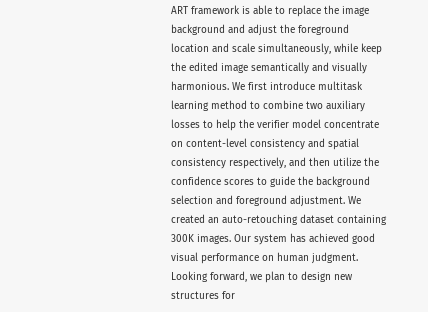ART framework is able to replace the image background and adjust the foreground location and scale simultaneously, while keep the edited image semantically and visually harmonious. We first introduce multitask learning method to combine two auxiliary losses to help the verifier model concentrate on content-level consistency and spatial consistency respectively, and then utilize the confidence scores to guide the background selection and foreground adjustment. We created an auto-retouching dataset containing 300K images. Our system has achieved good visual performance on human judgment. Looking forward, we plan to design new structures for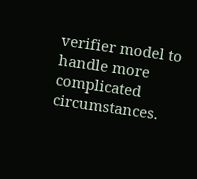verifier model to handle more complicated circumstances.